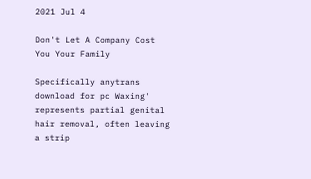2021 Jul 4

Don't Let A Company Cost You Your Family

Specifically anytrans download for pc Waxing' represents partial genital hair removal, often leaving a strip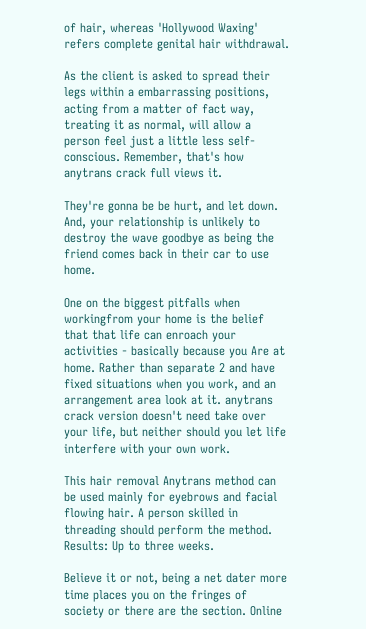of hair, whereas 'Hollywood Waxing' refers complete genital hair withdrawal.

As the client is asked to spread their legs within a embarrassing positions, acting from a matter of fact way, treating it as normal, will allow a person feel just a little less self-conscious. Remember, that's how anytrans crack full views it.

They're gonna be be hurt, and let down. And, your relationship is unlikely to destroy the wave goodbye as being the friend comes back in their car to use home.

One on the biggest pitfalls when workingfrom your home is the belief that that life can enroach your activities - basically because you Are at home. Rather than separate 2 and have fixed situations when you work, and an arrangement area look at it. anytrans crack version doesn't need take over your life, but neither should you let life interfere with your own work.

This hair removal Anytrans method can be used mainly for eyebrows and facial flowing hair. A person skilled in threading should perform the method. Results: Up to three weeks.

Believe it or not, being a net dater more time places you on the fringes of society or there are the section. Online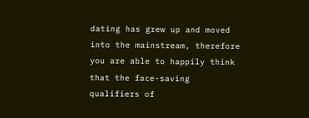dating has grew up and moved into the mainstream, therefore you are able to happily think that the face-saving qualifiers of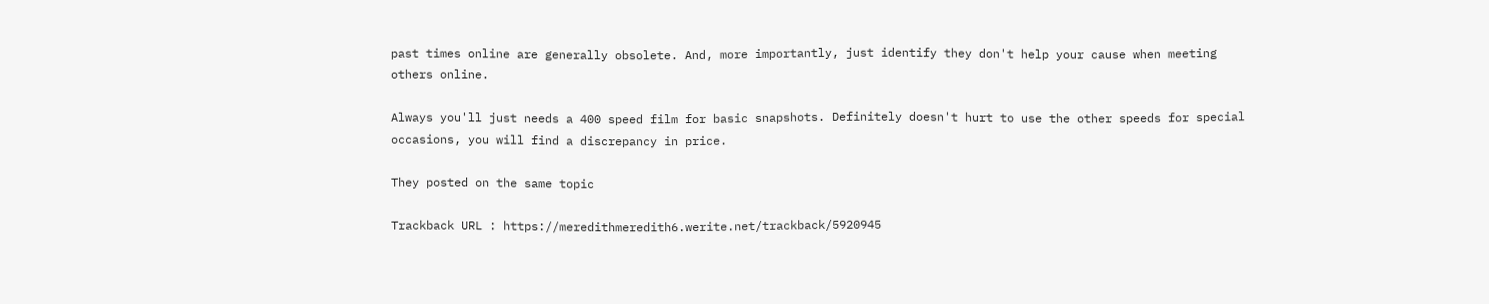past times online are generally obsolete. And, more importantly, just identify they don't help your cause when meeting others online.

Always you'll just needs a 400 speed film for basic snapshots. Definitely doesn't hurt to use the other speeds for special occasions, you will find a discrepancy in price.

They posted on the same topic

Trackback URL : https://meredithmeredith6.werite.net/trackback/5920945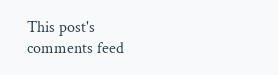This post's comments feed